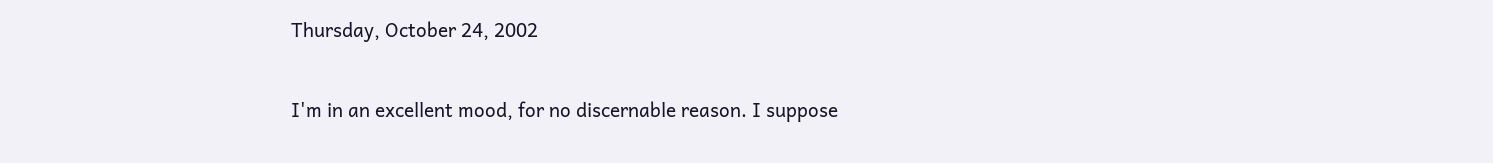Thursday, October 24, 2002

I'm in an excellent mood, for no discernable reason. I suppose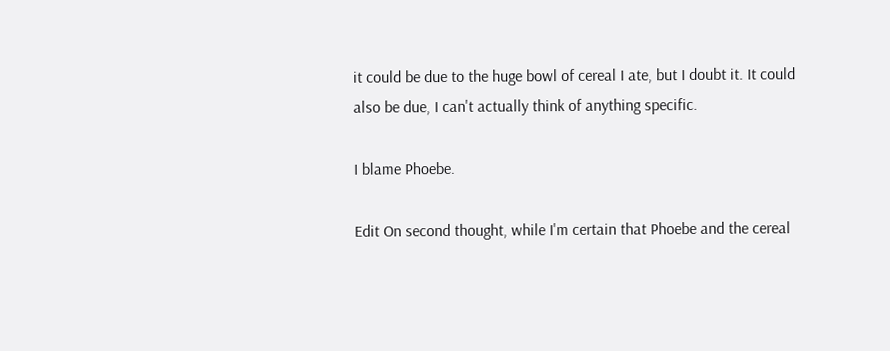it could be due to the huge bowl of cereal I ate, but I doubt it. It could also be due, I can't actually think of anything specific.

I blame Phoebe.

Edit On second thought, while I'm certain that Phoebe and the cereal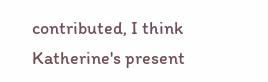contributed, I think Katherine's present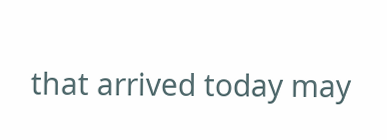that arrived today may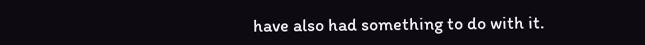have also had something to do with it.